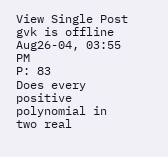View Single Post
gvk is offline
Aug26-04, 03:55 PM
P: 83
Does every positive polynomial in two real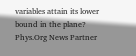variables attain its lower bound in the plane?
Phys.Org News Partner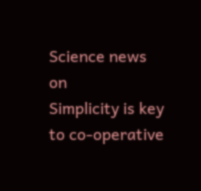Science news on
Simplicity is key to co-operative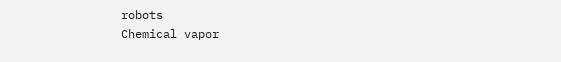robots
Chemical vapor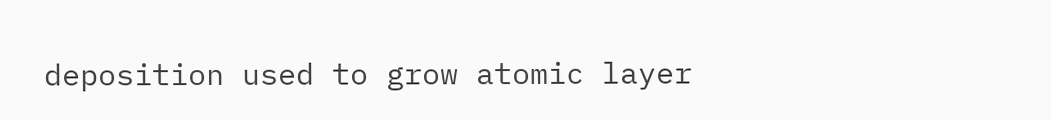deposition used to grow atomic layer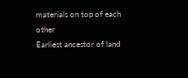materials on top of each other
Earliest ancestor of land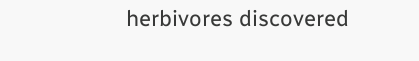herbivores discovered